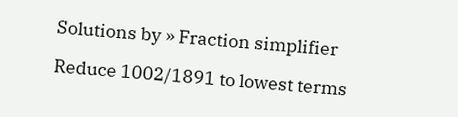Solutions by » Fraction simplifier

Reduce 1002/1891 to lowest terms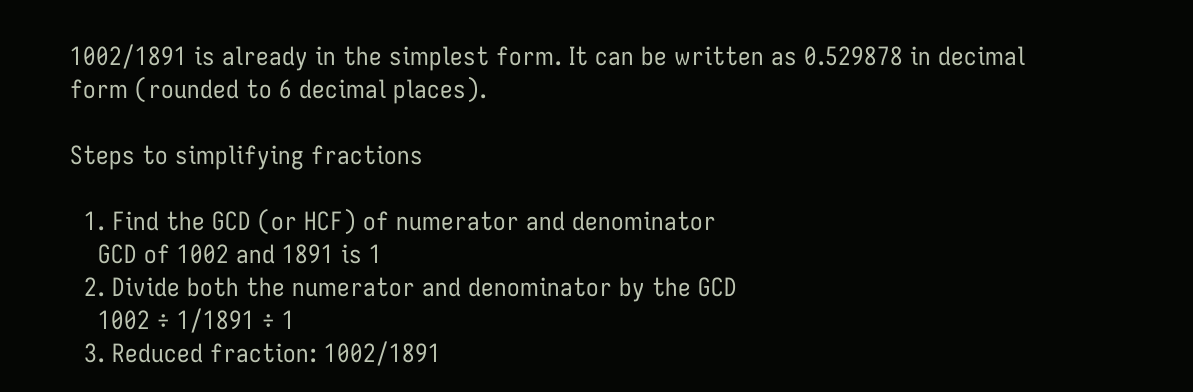1002/1891 is already in the simplest form. It can be written as 0.529878 in decimal form (rounded to 6 decimal places).

Steps to simplifying fractions

  1. Find the GCD (or HCF) of numerator and denominator
    GCD of 1002 and 1891 is 1
  2. Divide both the numerator and denominator by the GCD
    1002 ÷ 1/1891 ÷ 1
  3. Reduced fraction: 1002/1891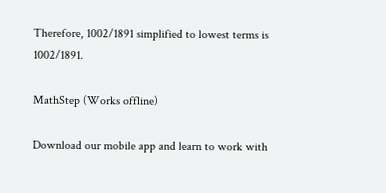Therefore, 1002/1891 simplified to lowest terms is 1002/1891.

MathStep (Works offline)

Download our mobile app and learn to work with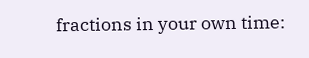fractions in your own time: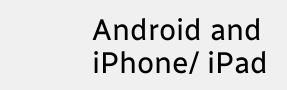Android and iPhone/ iPad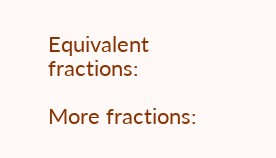Equivalent fractions:

More fractions: